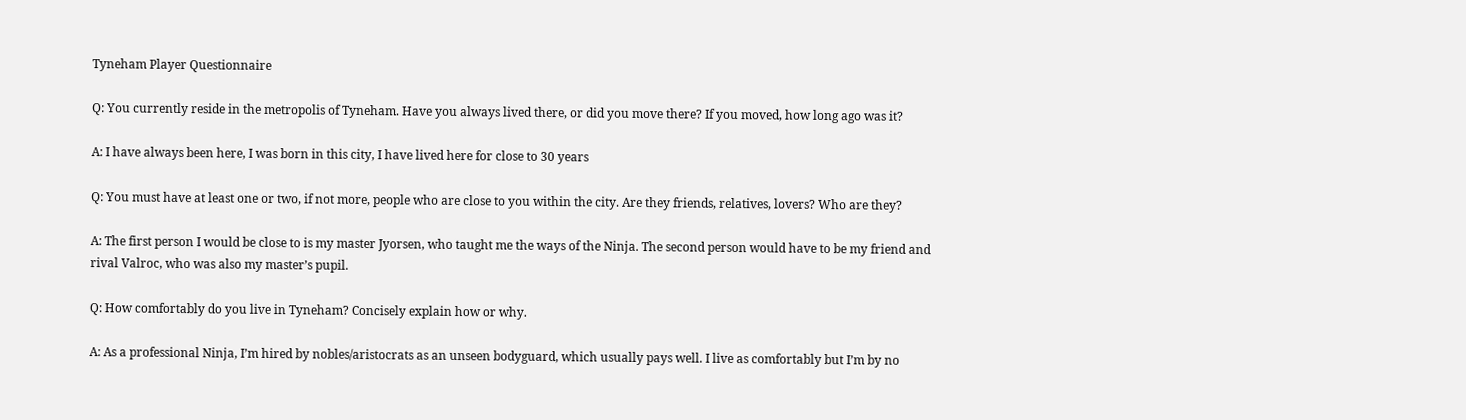Tyneham Player Questionnaire

Q: You currently reside in the metropolis of Tyneham. Have you always lived there, or did you move there? If you moved, how long ago was it?

A: I have always been here, I was born in this city, I have lived here for close to 30 years

Q: You must have at least one or two, if not more, people who are close to you within the city. Are they friends, relatives, lovers? Who are they?

A: The first person I would be close to is my master Jyorsen, who taught me the ways of the Ninja. The second person would have to be my friend and rival Valroc, who was also my master’s pupil.

Q: How comfortably do you live in Tyneham? Concisely explain how or why.

A: As a professional Ninja, I’m hired by nobles/aristocrats as an unseen bodyguard, which usually pays well. I live as comfortably but I’m by no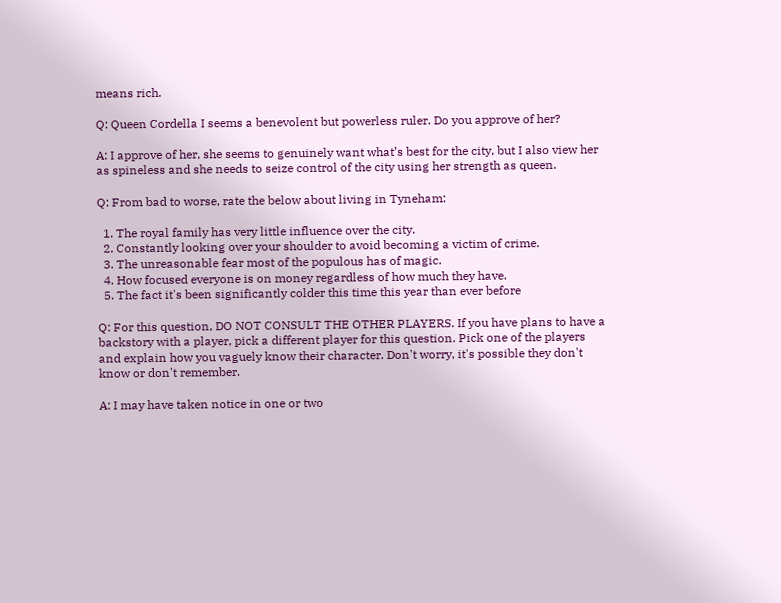means rich.

Q: Queen Cordella I seems a benevolent but powerless ruler. Do you approve of her?

A: I approve of her, she seems to genuinely want what’s best for the city, but I also view her as spineless and she needs to seize control of the city using her strength as queen.

Q: From bad to worse, rate the below about living in Tyneham:

  1. The royal family has very little influence over the city.
  2. Constantly looking over your shoulder to avoid becoming a victim of crime.
  3. The unreasonable fear most of the populous has of magic.
  4. How focused everyone is on money regardless of how much they have.
  5. The fact it's been significantly colder this time this year than ever before

Q: For this question, DO NOT CONSULT THE OTHER PLAYERS. If you have plans to have a backstory with a player, pick a different player for this question. Pick one of the players and explain how you vaguely know their character. Don't worry, it's possible they don't know or don't remember.

A: I may have taken notice in one or two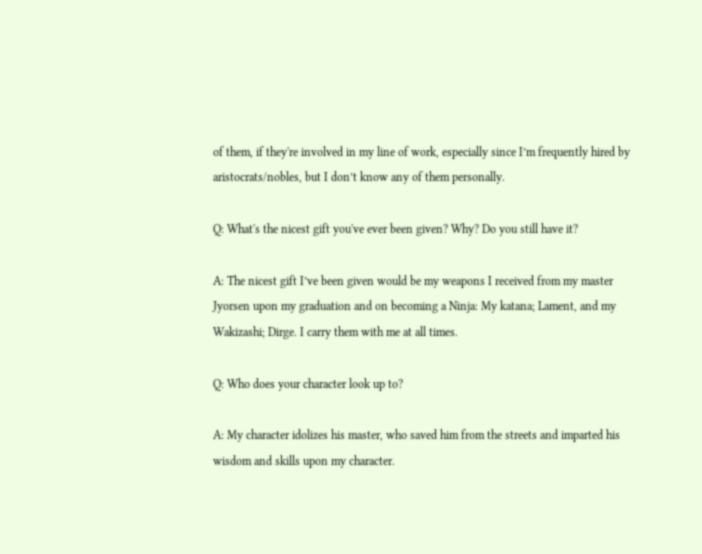of them, if they're involved in my line of work, especially since I’m frequently hired by aristocrats/nobles, but I don’t know any of them personally.

Q: What's the nicest gift you've ever been given? Why? Do you still have it?

A: The nicest gift I’ve been given would be my weapons I received from my master Jyorsen upon my graduation and on becoming a Ninja: My katana; Lament, and my Wakizashi; Dirge. I carry them with me at all times.

Q: Who does your character look up to?

A: My character idolizes his master, who saved him from the streets and imparted his wisdom and skills upon my character.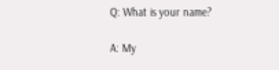Q: What is your name?

A: My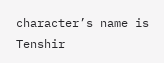character’s name is Tenshir